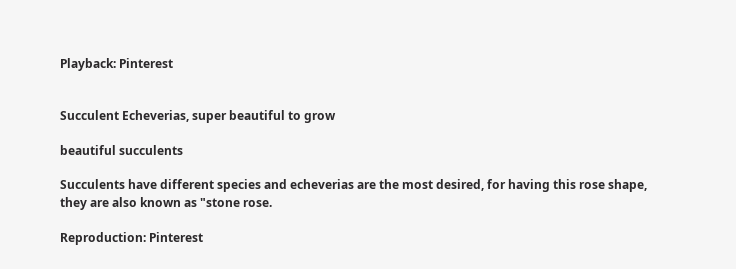Playback: Pinterest


Succulent Echeverias, super beautiful to grow

beautiful succulents

Succulents have different species and echeverias are the most desired, for having this rose shape, they are also known as "stone rose.

Reproduction: Pinterest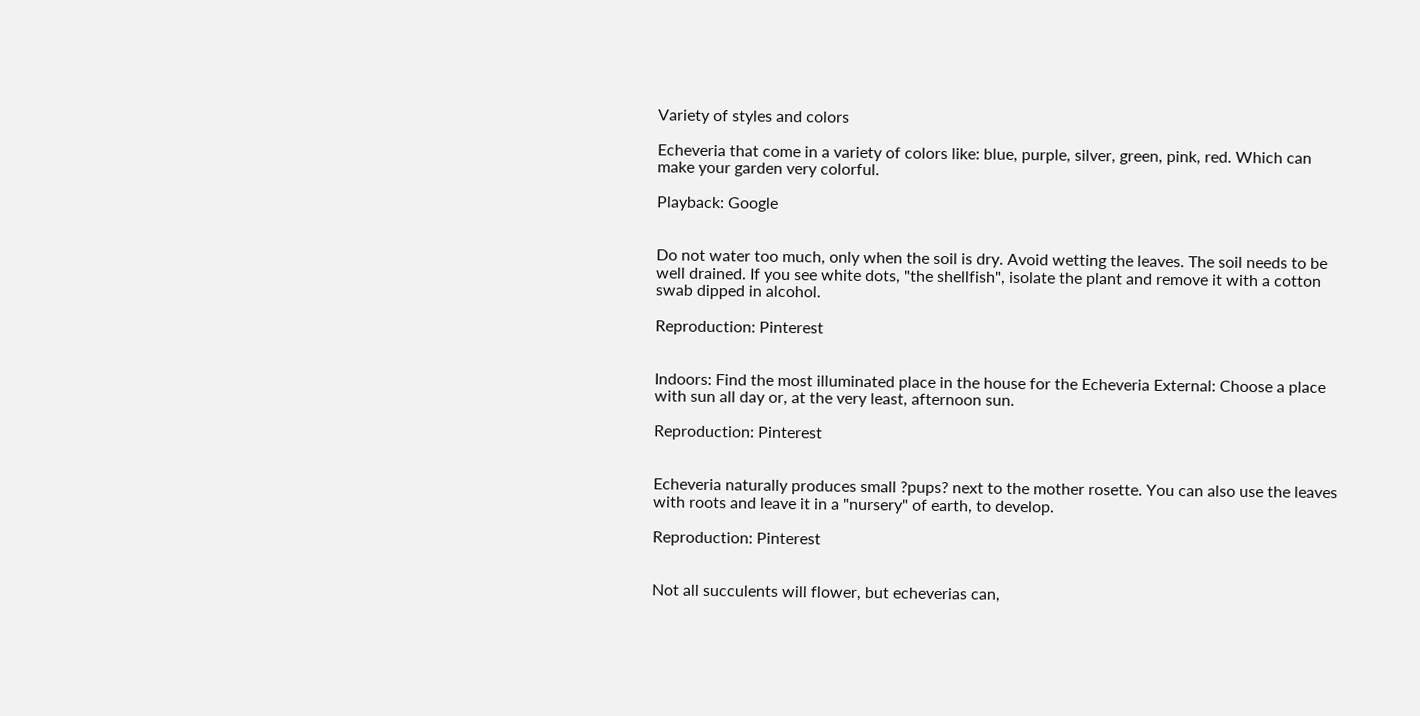Variety of styles and colors

Echeveria that come in a variety of colors like: blue, purple, silver, green, pink, red. Which can make your garden very colorful.

Playback: Google


Do not water too much, only when the soil is dry. Avoid wetting the leaves. The soil needs to be well drained. If you see white dots, "the shellfish", isolate the plant and remove it with a cotton swab dipped in alcohol.

Reproduction: Pinterest


Indoors: Find the most illuminated place in the house for the Echeveria External: Choose a place with sun all day or, at the very least, afternoon sun.

Reproduction: Pinterest


Echeveria naturally produces small ?pups? next to the mother rosette. You can also use the leaves with roots and leave it in a "nursery" of earth, to develop.

Reproduction: Pinterest


Not all succulents will flower, but echeverias can,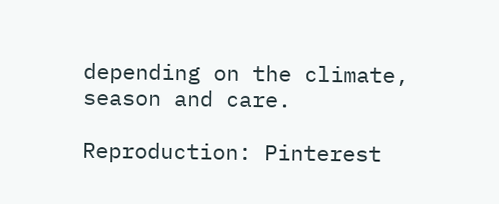depending on the climate, season and care.

Reproduction: Pinterest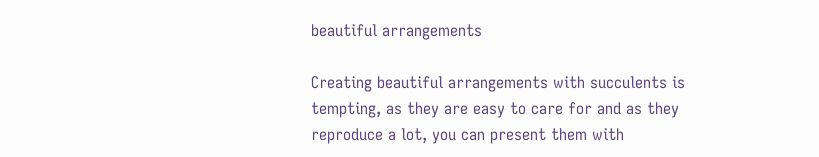beautiful arrangements

Creating beautiful arrangements with succulents is tempting, as they are easy to care for and as they reproduce a lot, you can present them with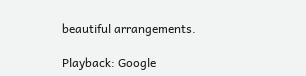beautiful arrangements.

Playback: Google